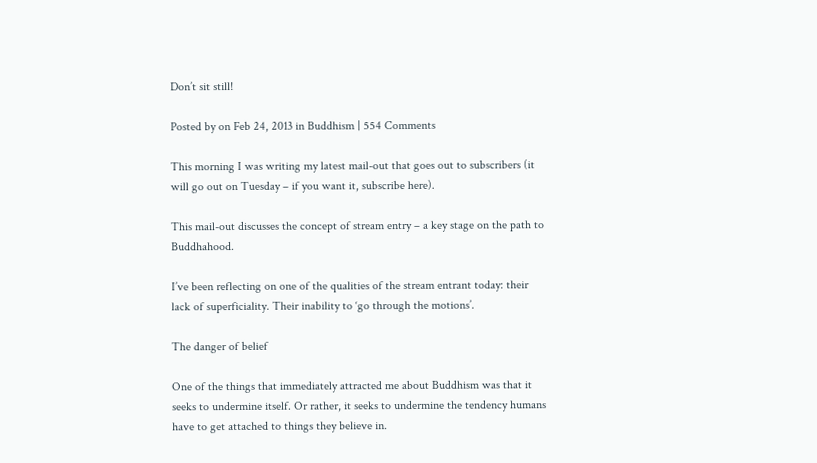Don’t sit still!

Posted by on Feb 24, 2013 in Buddhism | 554 Comments

This morning I was writing my latest mail-out that goes out to subscribers (it will go out on Tuesday – if you want it, subscribe here).

This mail-out discusses the concept of stream entry – a key stage on the path to Buddhahood.

I’ve been reflecting on one of the qualities of the stream entrant today: their lack of superficiality. Their inability to ‘go through the motions’.

The danger of belief

One of the things that immediately attracted me about Buddhism was that it seeks to undermine itself. Or rather, it seeks to undermine the tendency humans have to get attached to things they believe in.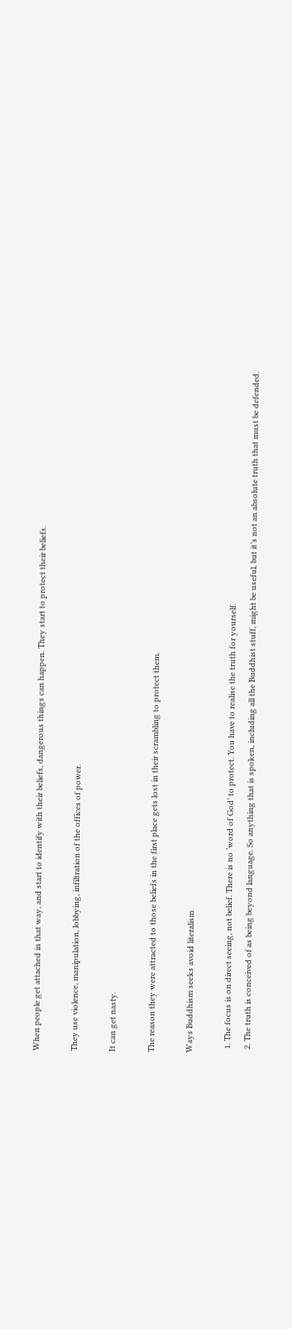When people get attached in that way, and start to identify with their beliefs, dangerous things can happen. They start to protect their beliefs.

They use violence, manipulation, lobbying, infiltration of the offices of power.

It can get nasty.

The reason they were attracted to those beliefs in the first place gets lost in their scrambling to protect them.

Ways Buddhism seeks avoid literalism

  1. The focus is on direct seeing, not belief. There is no ‘word of God’ to protect. You have to realise the truth for yourself.
  2. The truth is conceived of as being beyond language. So anything that is spoken, including all the Buddhist stuff, might be useful, but it’s not an absolute truth that must be defended.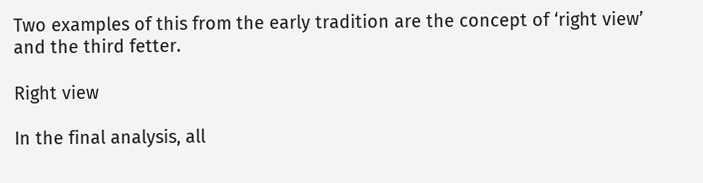Two examples of this from the early tradition are the concept of ‘right view’ and the third fetter.

Right view

In the final analysis, all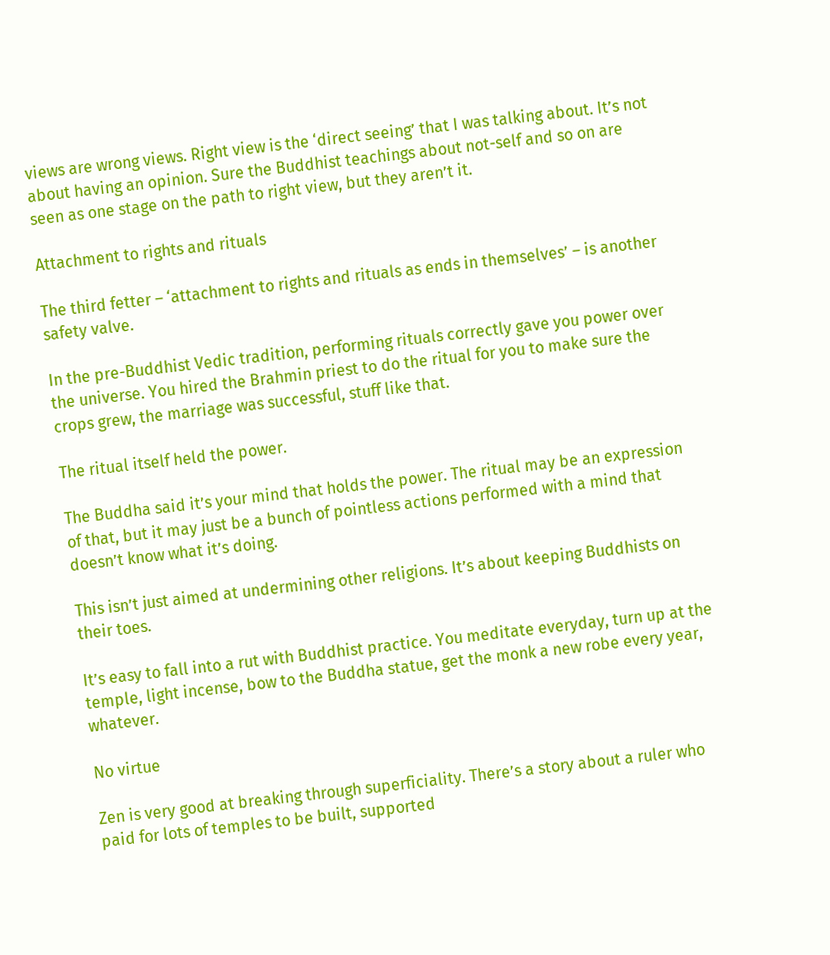views are wrong views. Right view is the ‘direct seeing’ that I was talking about. It’s not about having an opinion. Sure the Buddhist teachings about not-self and so on are seen as one stage on the path to right view, but they aren’t it.

Attachment to rights and rituals

The third fetter – ‘attachment to rights and rituals as ends in themselves’ – is another safety valve.

In the pre-Buddhist Vedic tradition, performing rituals correctly gave you power over the universe. You hired the Brahmin priest to do the ritual for you to make sure the crops grew, the marriage was successful, stuff like that.

The ritual itself held the power.

The Buddha said it’s your mind that holds the power. The ritual may be an expression of that, but it may just be a bunch of pointless actions performed with a mind that doesn’t know what it’s doing.

This isn’t just aimed at undermining other religions. It’s about keeping Buddhists on their toes.

It’s easy to fall into a rut with Buddhist practice. You meditate everyday, turn up at the temple, light incense, bow to the Buddha statue, get the monk a new robe every year, whatever.

No virtue

Zen is very good at breaking through superficiality. There’s a story about a ruler who paid for lots of temples to be built, supported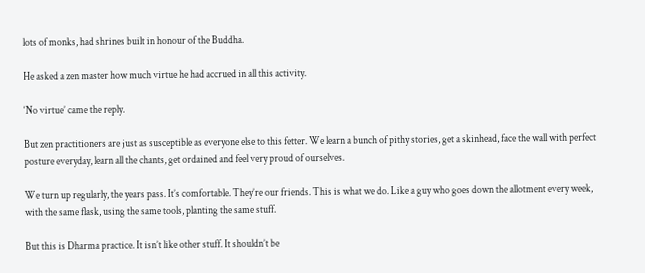lots of monks, had shrines built in honour of the Buddha.

He asked a zen master how much virtue he had accrued in all this activity.

‘No virtue’ came the reply.

But zen practitioners are just as susceptible as everyone else to this fetter. We learn a bunch of pithy stories, get a skinhead, face the wall with perfect posture everyday, learn all the chants, get ordained and feel very proud of ourselves.

We turn up regularly, the years pass. It’s comfortable. They’re our friends. This is what we do. Like a guy who goes down the allotment every week, with the same flask, using the same tools, planting the same stuff.

But this is Dharma practice. It isn’t like other stuff. It shouldn’t be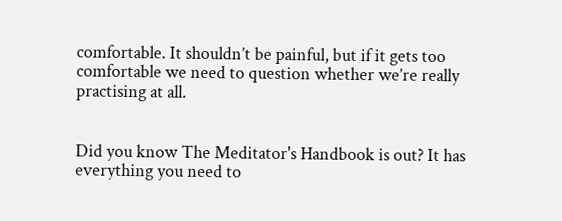comfortable. It shouldn’t be painful, but if it gets too comfortable we need to question whether we’re really practising at all.


Did you know The Meditator's Handbook is out? It has everything you need to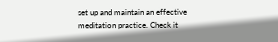set up and maintain an effective meditation practice. Check it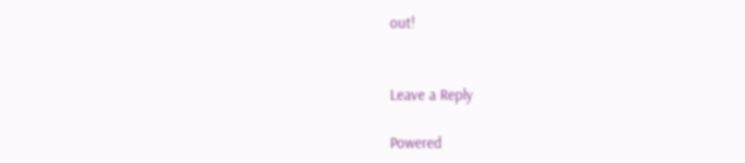out!


Leave a Reply

Powered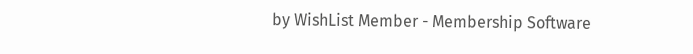by WishList Member - Membership Software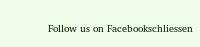Follow us on Facebookschliessen